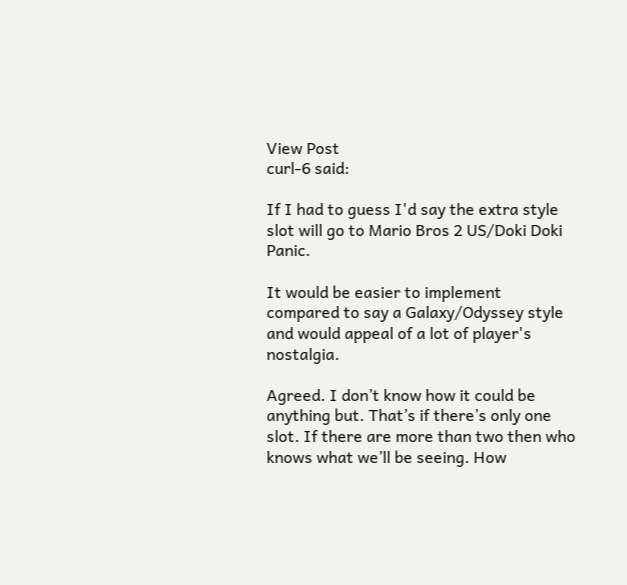View Post
curl-6 said:

If I had to guess I'd say the extra style slot will go to Mario Bros 2 US/Doki Doki Panic.

It would be easier to implement compared to say a Galaxy/Odyssey style and would appeal of a lot of player's nostalgia.

Agreed. I don’t know how it could be anything but. That’s if there’s only one slot. If there are more than two then who knows what we’ll be seeing. How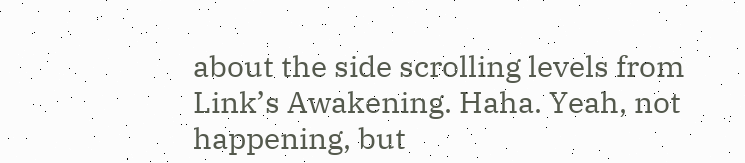about the side scrolling levels from Link’s Awakening. Haha. Yeah, not happening, but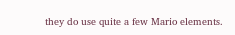they do use quite a few Mario elements.